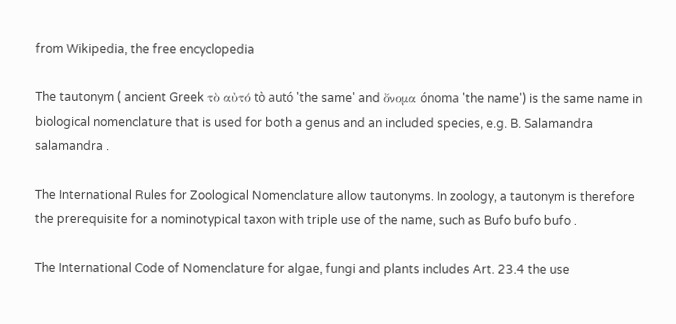from Wikipedia, the free encyclopedia

The tautonym ( ancient Greek τὸ αὐτό tò autó 'the same' and ὄνομα ónoma 'the name') is the same name in biological nomenclature that is used for both a genus and an included species, e.g. B. Salamandra salamandra .

The International Rules for Zoological Nomenclature allow tautonyms. In zoology, a tautonym is therefore the prerequisite for a nominotypical taxon with triple use of the name, such as Bufo bufo bufo .

The International Code of Nomenclature for algae, fungi and plants includes Art. 23.4 the use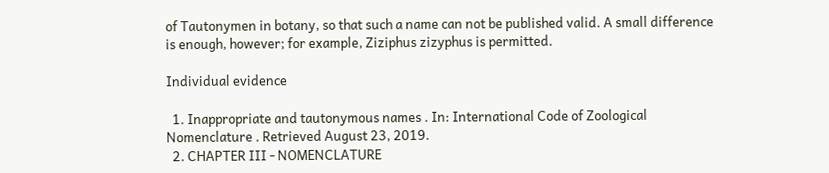of Tautonymen in botany, so that such a name can not be published valid. A small difference is enough, however; for example, Ziziphus zizyphus is permitted.

Individual evidence

  1. Inappropriate and tautonymous names . In: International Code of Zoological Nomenclature . Retrieved August 23, 2019.
  2. CHAPTER III - NOMENCLATURE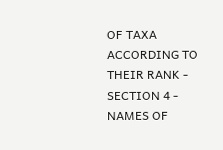OF TAXA ACCORDING TO THEIR RANK - SECTION 4 - NAMES OF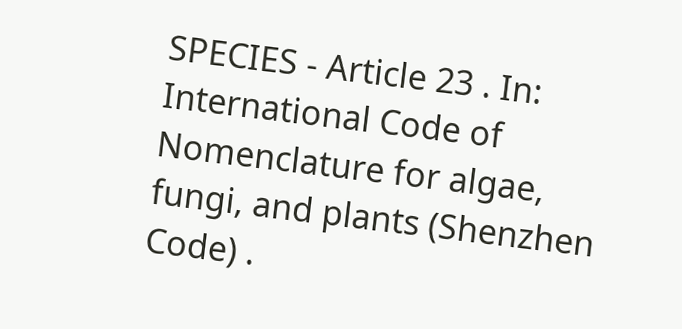SPECIES - Article 23 . In: International Code of Nomenclature for algae, fungi, and plants (Shenzhen Code) .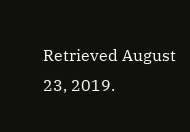Retrieved August 23, 2019.